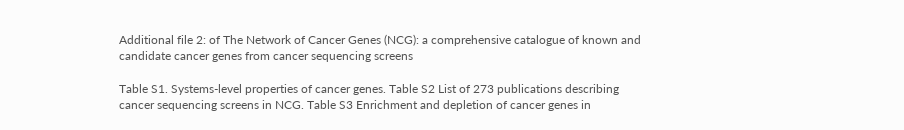Additional file 2: of The Network of Cancer Genes (NCG): a comprehensive catalogue of known and candidate cancer genes from cancer sequencing screens

Table S1. Systems-level properties of cancer genes. Table S2 List of 273 publications describing cancer sequencing screens in NCG. Table S3 Enrichment and depletion of cancer genes in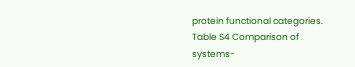protein functional categories. Table S4 Comparison of systems-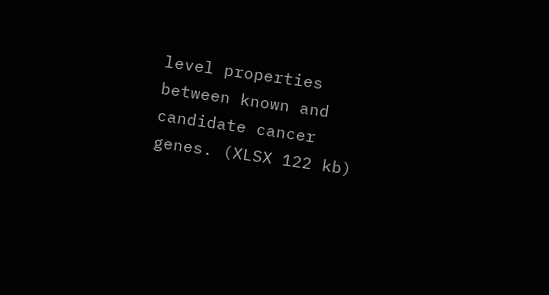level properties between known and candidate cancer genes. (XLSX 122 kb)